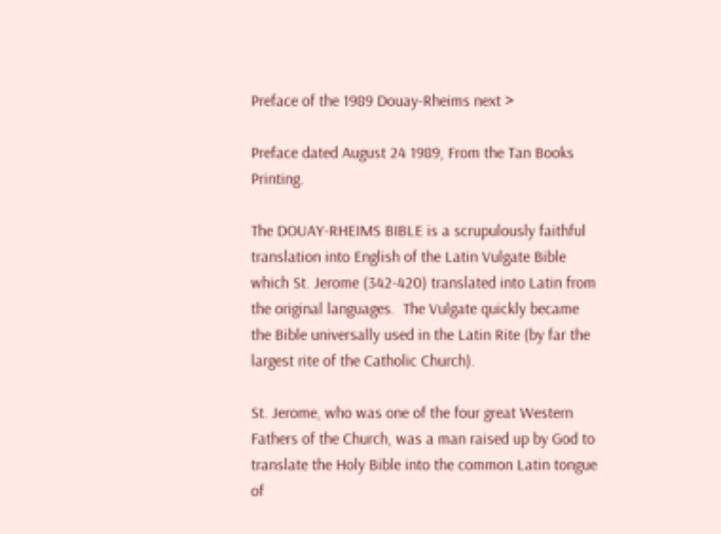Preface of the 1989 Douay-Rheims next >

Preface dated August 24 1989, From the Tan Books Printing.

The DOUAY-RHEIMS BIBLE is a scrupulously faithful translation into English of the Latin Vulgate Bible which St. Jerome (342-420) translated into Latin from the original languages.  The Vulgate quickly became the Bible universally used in the Latin Rite (by far the largest rite of the Catholic Church).

St. Jerome, who was one of the four great Western Fathers of the Church, was a man raised up by God to translate the Holy Bible into the common Latin tongue of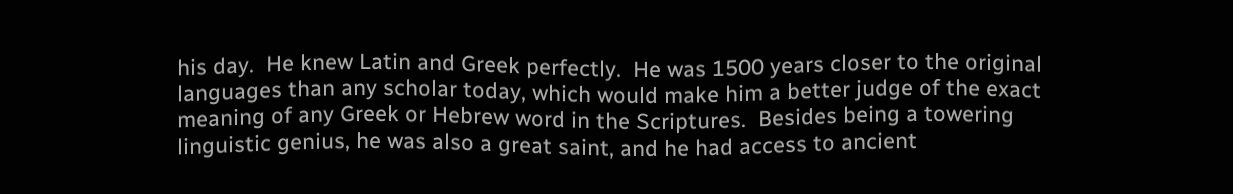his day.  He knew Latin and Greek perfectly.  He was 1500 years closer to the original languages than any scholar today, which would make him a better judge of the exact meaning of any Greek or Hebrew word in the Scriptures.  Besides being a towering linguistic genius, he was also a great saint, and he had access to ancient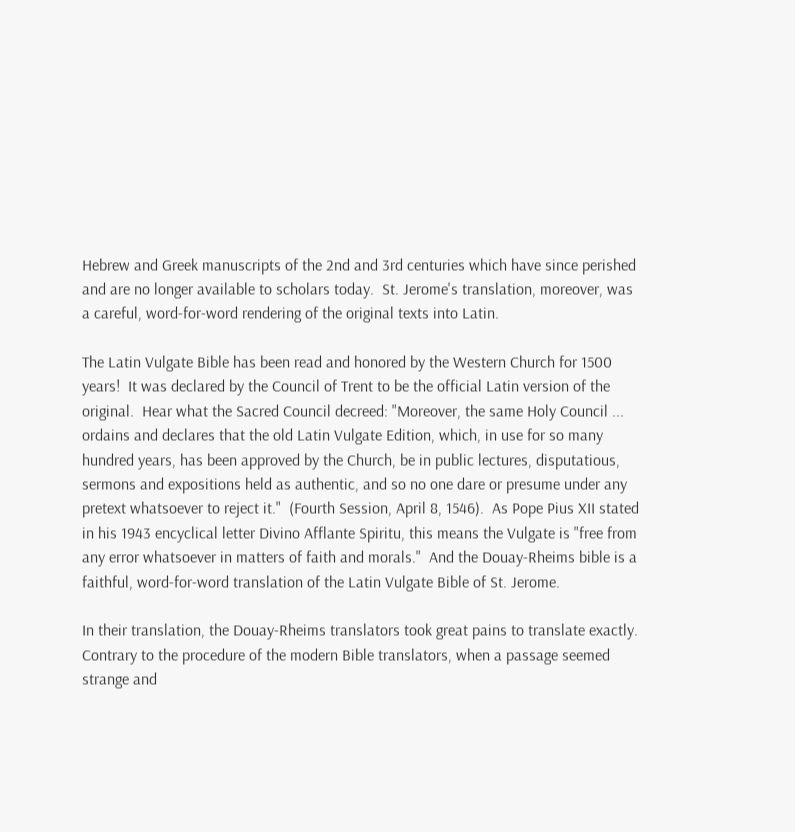Hebrew and Greek manuscripts of the 2nd and 3rd centuries which have since perished and are no longer available to scholars today.  St. Jerome's translation, moreover, was a careful, word-for-word rendering of the original texts into Latin.

The Latin Vulgate Bible has been read and honored by the Western Church for 1500 years!  It was declared by the Council of Trent to be the official Latin version of the original.  Hear what the Sacred Council decreed: "Moreover, the same Holy Council ... ordains and declares that the old Latin Vulgate Edition, which, in use for so many hundred years, has been approved by the Church, be in public lectures, disputatious, sermons and expositions held as authentic, and so no one dare or presume under any pretext whatsoever to reject it."  (Fourth Session, April 8, 1546).  As Pope Pius XII stated in his 1943 encyclical letter Divino Afflante Spiritu, this means the Vulgate is "free from any error whatsoever in matters of faith and morals."  And the Douay-Rheims bible is a faithful, word-for-word translation of the Latin Vulgate Bible of St. Jerome.

In their translation, the Douay-Rheims translators took great pains to translate exactly.  Contrary to the procedure of the modern Bible translators, when a passage seemed strange and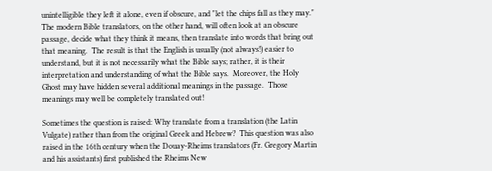unintelligible they left it alone, even if obscure, and "let the chips fall as they may."  The modern Bible translators, on the other hand, will often look at an obscure passage, decide what they think it means, then translate into words that bring out that meaning.  The result is that the English is usually (not always!) easier to understand, but it is not necessarily what the Bible says; rather, it is their interpretation and understanding of what the Bible says.  Moreover, the Holy Ghost may have hidden several additional meanings in the passage.  Those meanings may well be completely translated out!

Sometimes the question is raised: Why translate from a translation (the Latin Vulgate) rather than from the original Greek and Hebrew?  This question was also raised in the 16th century when the Douay-Rheims translators (Fr. Gregory Martin and his assistants) first published the Rheims New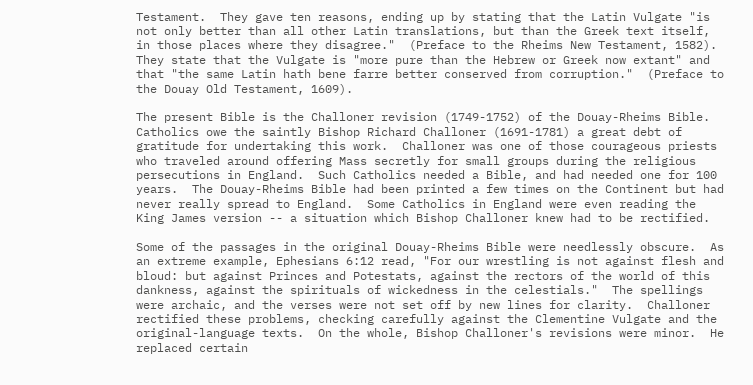Testament.  They gave ten reasons, ending up by stating that the Latin Vulgate "is not only better than all other Latin translations, but than the Greek text itself, in those places where they disagree."  (Preface to the Rheims New Testament, 1582).  They state that the Vulgate is "more pure than the Hebrew or Greek now extant" and that "the same Latin hath bene farre better conserved from corruption."  (Preface to the Douay Old Testament, 1609).

The present Bible is the Challoner revision (1749-1752) of the Douay-Rheims Bible.  Catholics owe the saintly Bishop Richard Challoner (1691-1781) a great debt of gratitude for undertaking this work.  Challoner was one of those courageous priests who traveled around offering Mass secretly for small groups during the religious persecutions in England.  Such Catholics needed a Bible, and had needed one for 100 years.  The Douay-Rheims Bible had been printed a few times on the Continent but had never really spread to England.  Some Catholics in England were even reading the King James version -- a situation which Bishop Challoner knew had to be rectified.

Some of the passages in the original Douay-Rheims Bible were needlessly obscure.  As an extreme example, Ephesians 6:12 read, "For our wrestling is not against flesh and bloud: but against Princes and Potestats, against the rectors of the world of this dankness, against the spirituals of wickedness in the celestials."  The spellings were archaic, and the verses were not set off by new lines for clarity.  Challoner rectified these problems, checking carefully against the Clementine Vulgate and the original-language texts.  On the whole, Bishop Challoner's revisions were minor.  He replaced certain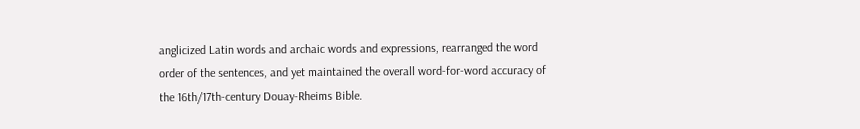anglicized Latin words and archaic words and expressions, rearranged the word order of the sentences, and yet maintained the overall word-for-word accuracy of the 16th/17th-century Douay-Rheims Bible.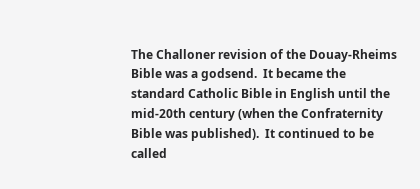The Challoner revision of the Douay-Rheims Bible was a godsend.  It became the standard Catholic Bible in English until the mid-20th century (when the Confraternity Bible was published).  It continued to be called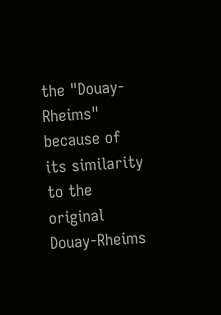the "Douay-Rheims" because of its similarity to the original Douay-Rheims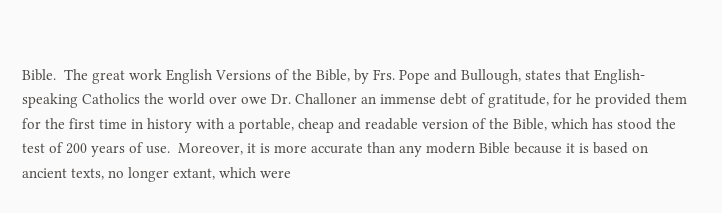Bible.  The great work English Versions of the Bible, by Frs. Pope and Bullough, states that English-speaking Catholics the world over owe Dr. Challoner an immense debt of gratitude, for he provided them for the first time in history with a portable, cheap and readable version of the Bible, which has stood the test of 200 years of use.  Moreover, it is more accurate than any modern Bible because it is based on ancient texts, no longer extant, which were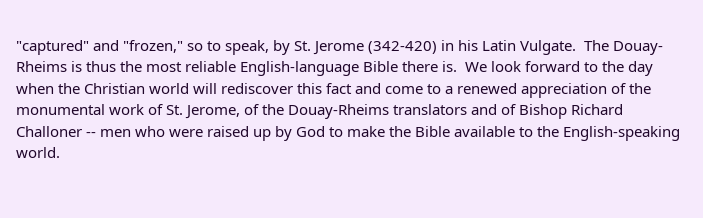"captured" and "frozen," so to speak, by St. Jerome (342-420) in his Latin Vulgate.  The Douay-Rheims is thus the most reliable English-language Bible there is.  We look forward to the day when the Christian world will rediscover this fact and come to a renewed appreciation of the monumental work of St. Jerome, of the Douay-Rheims translators and of Bishop Richard Challoner -- men who were raised up by God to make the Bible available to the English-speaking world.